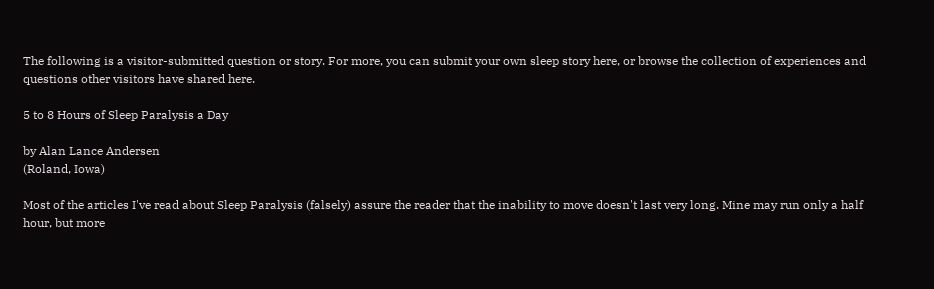The following is a visitor-submitted question or story. For more, you can submit your own sleep story here, or browse the collection of experiences and questions other visitors have shared here.

5 to 8 Hours of Sleep Paralysis a Day

by Alan Lance Andersen
(Roland, Iowa)

Most of the articles I've read about Sleep Paralysis (falsely) assure the reader that the inability to move doesn't last very long. Mine may run only a half hour, but more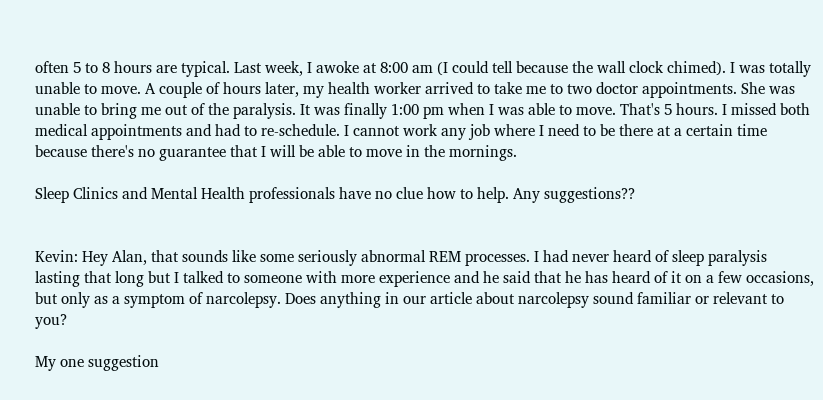often 5 to 8 hours are typical. Last week, I awoke at 8:00 am (I could tell because the wall clock chimed). I was totally unable to move. A couple of hours later, my health worker arrived to take me to two doctor appointments. She was unable to bring me out of the paralysis. It was finally 1:00 pm when I was able to move. That's 5 hours. I missed both medical appointments and had to re-schedule. I cannot work any job where I need to be there at a certain time because there's no guarantee that I will be able to move in the mornings.

Sleep Clinics and Mental Health professionals have no clue how to help. Any suggestions??


Kevin: Hey Alan, that sounds like some seriously abnormal REM processes. I had never heard of sleep paralysis lasting that long but I talked to someone with more experience and he said that he has heard of it on a few occasions, but only as a symptom of narcolepsy. Does anything in our article about narcolepsy sound familiar or relevant to you?

My one suggestion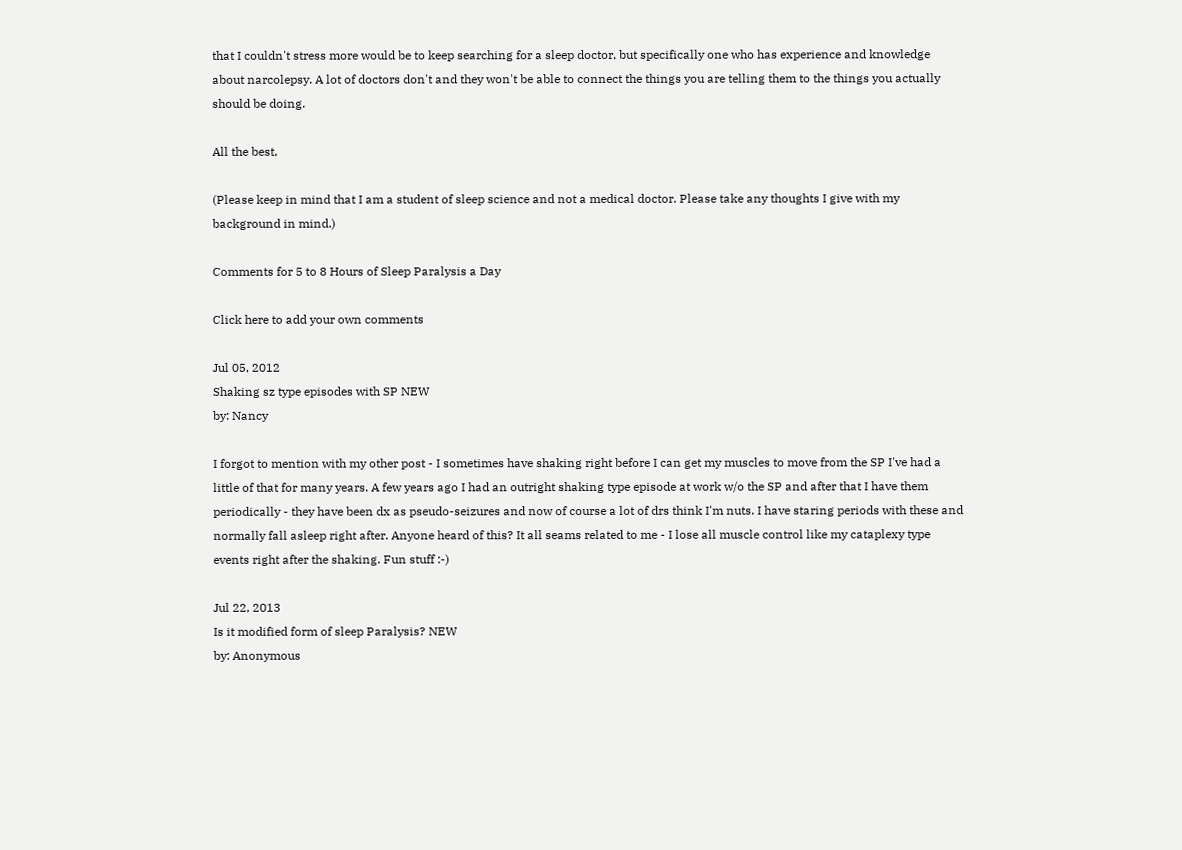that I couldn't stress more would be to keep searching for a sleep doctor, but specifically one who has experience and knowledge about narcolepsy. A lot of doctors don't and they won't be able to connect the things you are telling them to the things you actually should be doing.

All the best,

(Please keep in mind that I am a student of sleep science and not a medical doctor. Please take any thoughts I give with my background in mind.)

Comments for 5 to 8 Hours of Sleep Paralysis a Day

Click here to add your own comments

Jul 05, 2012
Shaking sz type episodes with SP NEW
by: Nancy

I forgot to mention with my other post - I sometimes have shaking right before I can get my muscles to move from the SP I've had a little of that for many years. A few years ago I had an outright shaking type episode at work w/o the SP and after that I have them periodically - they have been dx as pseudo-seizures and now of course a lot of drs think I'm nuts. I have staring periods with these and normally fall asleep right after. Anyone heard of this? It all seams related to me - I lose all muscle control like my cataplexy type events right after the shaking. Fun stuff :-)

Jul 22, 2013
Is it modified form of sleep Paralysis? NEW
by: Anonymous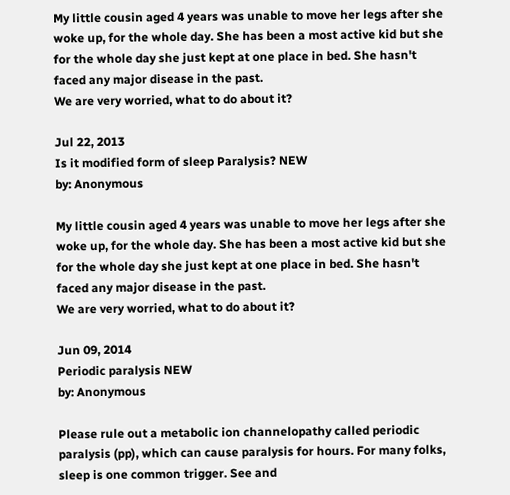My little cousin aged 4 years was unable to move her legs after she woke up, for the whole day. She has been a most active kid but she for the whole day she just kept at one place in bed. She hasn't faced any major disease in the past.
We are very worried, what to do about it?

Jul 22, 2013
Is it modified form of sleep Paralysis? NEW
by: Anonymous

My little cousin aged 4 years was unable to move her legs after she woke up, for the whole day. She has been a most active kid but she for the whole day she just kept at one place in bed. She hasn't faced any major disease in the past.
We are very worried, what to do about it?

Jun 09, 2014
Periodic paralysis NEW
by: Anonymous

Please rule out a metabolic ion channelopathy called periodic paralysis (pp), which can cause paralysis for hours. For many folks, sleep is one common trigger. See and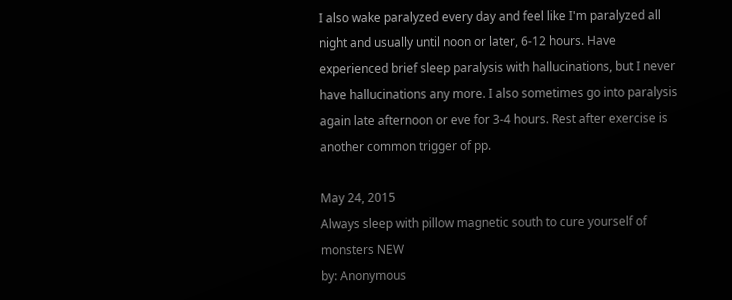I also wake paralyzed every day and feel like I'm paralyzed all night and usually until noon or later, 6-12 hours. Have experienced brief sleep paralysis with hallucinations, but I never have hallucinations any more. I also sometimes go into paralysis again late afternoon or eve for 3-4 hours. Rest after exercise is another common trigger of pp.

May 24, 2015
Always sleep with pillow magnetic south to cure yourself of monsters NEW
by: Anonymous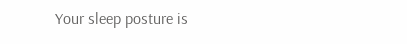Your sleep posture is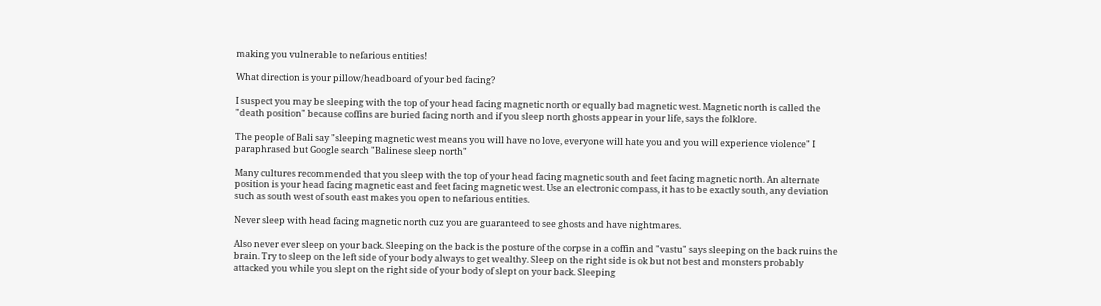making you vulnerable to nefarious entities!

What direction is your pillow/headboard of your bed facing?

I suspect you may be sleeping with the top of your head facing magnetic north or equally bad magnetic west. Magnetic north is called the "death position" because coffins are buried facing north and if you sleep north ghosts appear in your life, says the folklore.

The people of Bali say "sleeping magnetic west means you will have no love, everyone will hate you and you will experience violence" I paraphrased but Google search "Balinese sleep north"

Many cultures recommended that you sleep with the top of your head facing magnetic south and feet facing magnetic north. An alternate position is your head facing magnetic east and feet facing magnetic west. Use an electronic compass, it has to be exactly south, any deviation such as south west of south east makes you open to nefarious entities.

Never sleep with head facing magnetic north cuz you are guaranteed to see ghosts and have nightmares.

Also never ever sleep on your back. Sleeping on the back is the posture of the corpse in a coffin and "vastu" says sleeping on the back ruins the brain. Try to sleep on the left side of your body always to get wealthy. Sleep on the right side is ok but not best and monsters probably attacked you while you slept on the right side of your body of slept on your back. Sleeping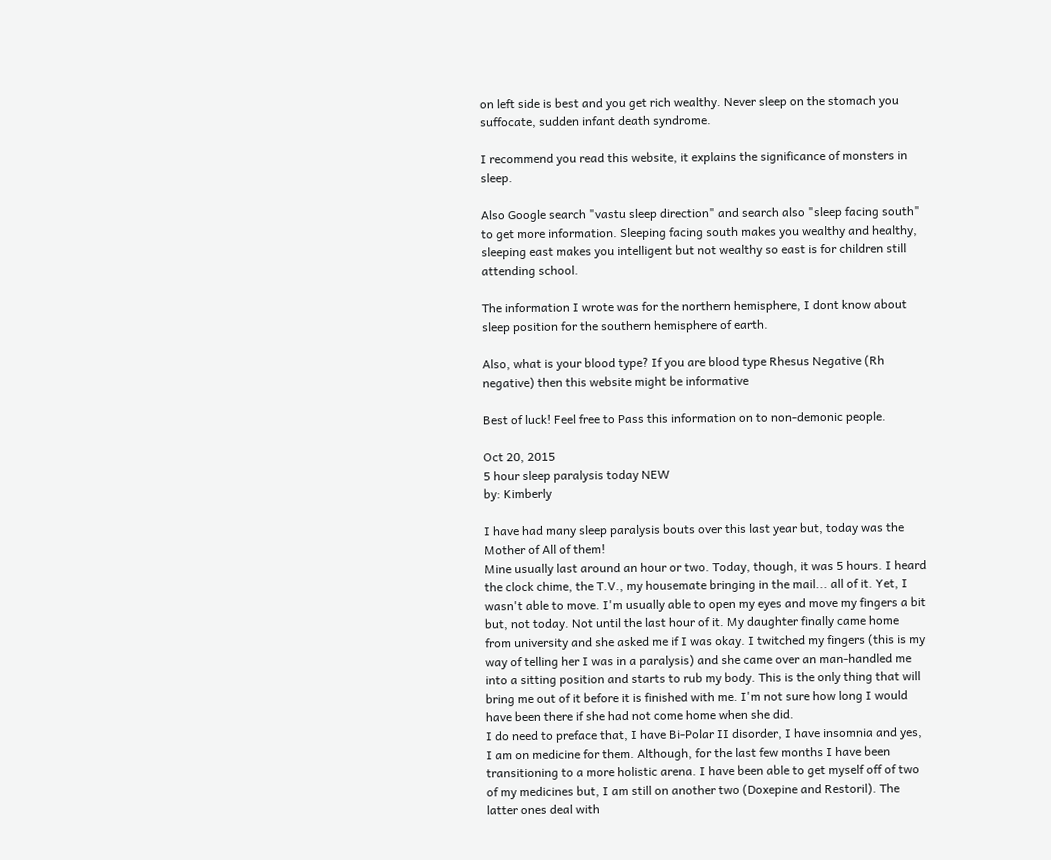on left side is best and you get rich wealthy. Never sleep on the stomach you suffocate, sudden infant death syndrome.

I recommend you read this website, it explains the significance of monsters in sleep.

Also Google search "vastu sleep direction" and search also "sleep facing south" to get more information. Sleeping facing south makes you wealthy and healthy, sleeping east makes you intelligent but not wealthy so east is for children still attending school.

The information I wrote was for the northern hemisphere, I dont know about sleep position for the southern hemisphere of earth.

Also, what is your blood type? If you are blood type Rhesus Negative (Rh negative) then this website might be informative

Best of luck! Feel free to Pass this information on to non-demonic people.

Oct 20, 2015
5 hour sleep paralysis today NEW
by: Kimberly

I have had many sleep paralysis bouts over this last year but, today was the Mother of All of them!
Mine usually last around an hour or two. Today, though, it was 5 hours. I heard the clock chime, the T.V., my housemate bringing in the mail... all of it. Yet, I wasn't able to move. I'm usually able to open my eyes and move my fingers a bit but, not today. Not until the last hour of it. My daughter finally came home from university and she asked me if I was okay. I twitched my fingers (this is my way of telling her I was in a paralysis) and she came over an man-handled me into a sitting position and starts to rub my body. This is the only thing that will bring me out of it before it is finished with me. I'm not sure how long I would have been there if she had not come home when she did.
I do need to preface that, I have Bi-Polar II disorder, I have insomnia and yes, I am on medicine for them. Although, for the last few months I have been transitioning to a more holistic arena. I have been able to get myself off of two of my medicines but, I am still on another two (Doxepine and Restoril). The latter ones deal with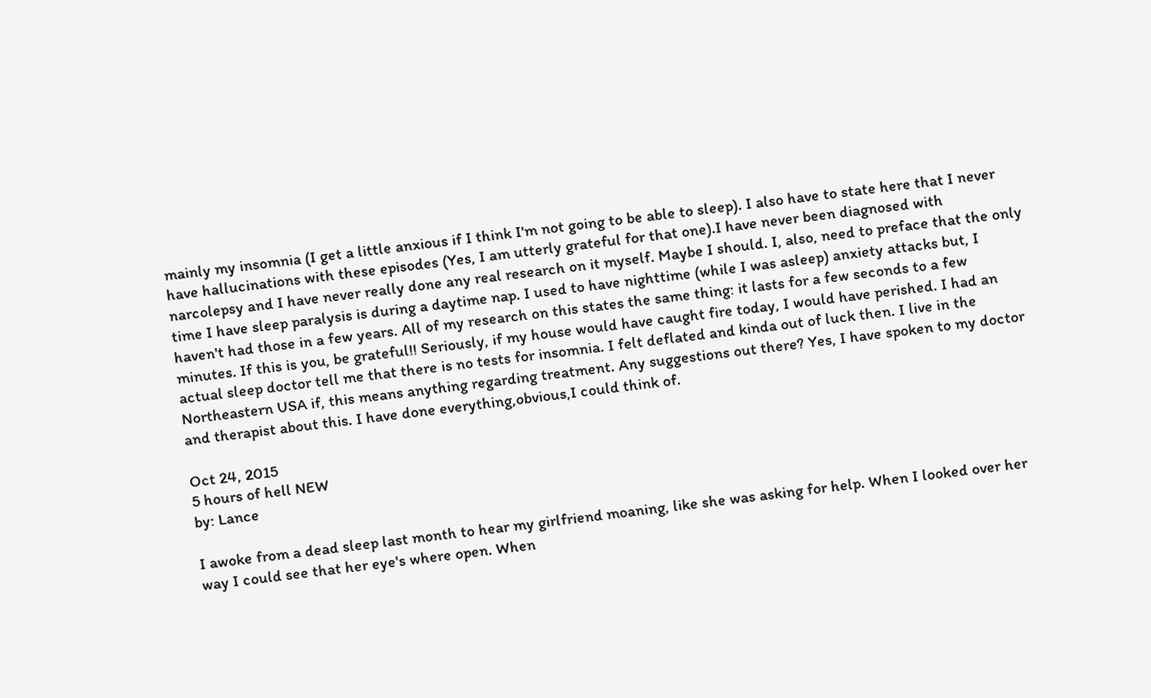mainly my insomnia (I get a little anxious if I think I'm not going to be able to sleep). I also have to state here that I never have hallucinations with these episodes (Yes, I am utterly grateful for that one).I have never been diagnosed with narcolepsy and I have never really done any real research on it myself. Maybe I should. I, also, need to preface that the only time I have sleep paralysis is during a daytime nap. I used to have nighttime (while I was asleep) anxiety attacks but, I haven't had those in a few years. All of my research on this states the same thing: it lasts for a few seconds to a few minutes. If this is you, be grateful!! Seriously, if my house would have caught fire today, I would have perished. I had an actual sleep doctor tell me that there is no tests for insomnia. I felt deflated and kinda out of luck then. I live in the Northeastern USA if, this means anything regarding treatment. Any suggestions out there? Yes, I have spoken to my doctor and therapist about this. I have done everything,obvious,I could think of.

Oct 24, 2015
5 hours of hell NEW
by: Lance

I awoke from a dead sleep last month to hear my girlfriend moaning, like she was asking for help. When I looked over her way I could see that her eye's where open. When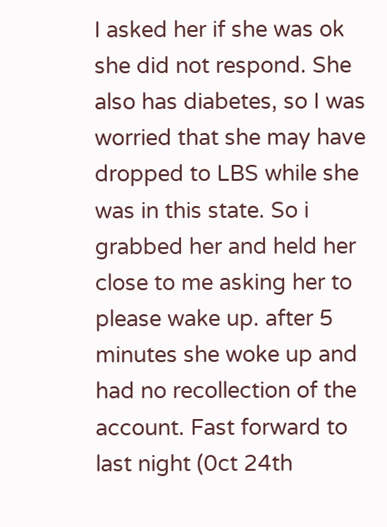I asked her if she was ok she did not respond. She also has diabetes, so I was worried that she may have dropped to LBS while she was in this state. So i grabbed her and held her close to me asking her to please wake up. after 5 minutes she woke up and had no recollection of the account. Fast forward to last night (0ct 24th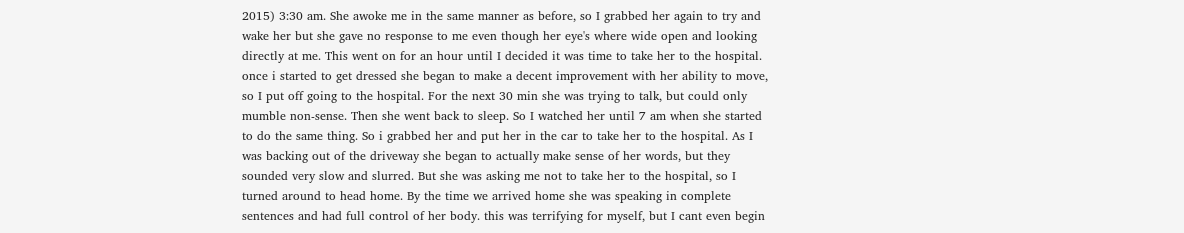2015) 3:30 am. She awoke me in the same manner as before, so I grabbed her again to try and wake her but she gave no response to me even though her eye's where wide open and looking directly at me. This went on for an hour until I decided it was time to take her to the hospital. once i started to get dressed she began to make a decent improvement with her ability to move, so I put off going to the hospital. For the next 30 min she was trying to talk, but could only mumble non-sense. Then she went back to sleep. So I watched her until 7 am when she started to do the same thing. So i grabbed her and put her in the car to take her to the hospital. As I was backing out of the driveway she began to actually make sense of her words, but they sounded very slow and slurred. But she was asking me not to take her to the hospital, so I turned around to head home. By the time we arrived home she was speaking in complete sentences and had full control of her body. this was terrifying for myself, but I cant even begin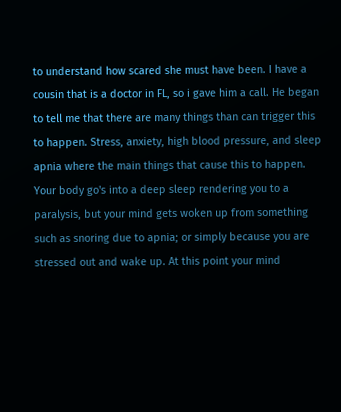to understand how scared she must have been. I have a cousin that is a doctor in FL, so i gave him a call. He began to tell me that there are many things than can trigger this to happen. Stress, anxiety, high blood pressure, and sleep apnia where the main things that cause this to happen. Your body go's into a deep sleep rendering you to a paralysis, but your mind gets woken up from something such as snoring due to apnia; or simply because you are stressed out and wake up. At this point your mind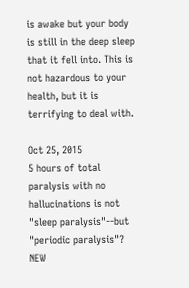is awake but your body is still in the deep sleep that it fell into. This is not hazardous to your health, but it is terrifying to deal with.

Oct 25, 2015
5 hours of total paralysis with no hallucinations is not "sleep paralysis"--but "periodic paralysis"? NEW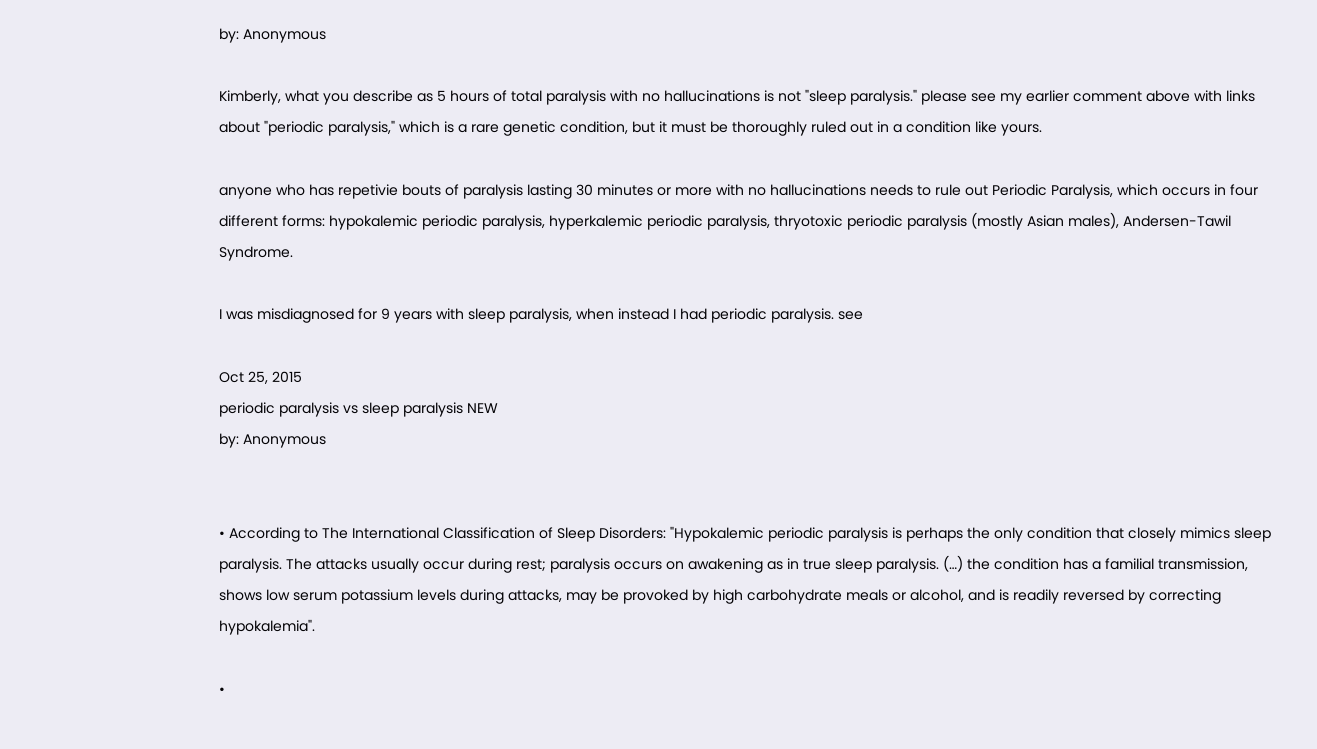by: Anonymous

Kimberly, what you describe as 5 hours of total paralysis with no hallucinations is not "sleep paralysis." please see my earlier comment above with links about "periodic paralysis," which is a rare genetic condition, but it must be thoroughly ruled out in a condition like yours.

anyone who has repetivie bouts of paralysis lasting 30 minutes or more with no hallucinations needs to rule out Periodic Paralysis, which occurs in four different forms: hypokalemic periodic paralysis, hyperkalemic periodic paralysis, thryotoxic periodic paralysis (mostly Asian males), Andersen-Tawil Syndrome.

I was misdiagnosed for 9 years with sleep paralysis, when instead I had periodic paralysis. see

Oct 25, 2015
periodic paralysis vs sleep paralysis NEW
by: Anonymous


• According to The International Classification of Sleep Disorders: "Hypokalemic periodic paralysis is perhaps the only condition that closely mimics sleep paralysis. The attacks usually occur during rest; paralysis occurs on awakening as in true sleep paralysis. (…) the condition has a familial transmission, shows low serum potassium levels during attacks, may be provoked by high carbohydrate meals or alcohol, and is readily reversed by correcting hypokalemia".

•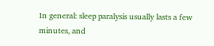In general: sleep paralysis usually lasts a few minutes, and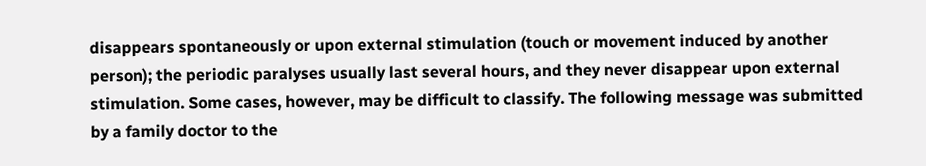disappears spontaneously or upon external stimulation (touch or movement induced by another person); the periodic paralyses usually last several hours, and they never disappear upon external stimulation. Some cases, however, may be difficult to classify. The following message was submitted by a family doctor to the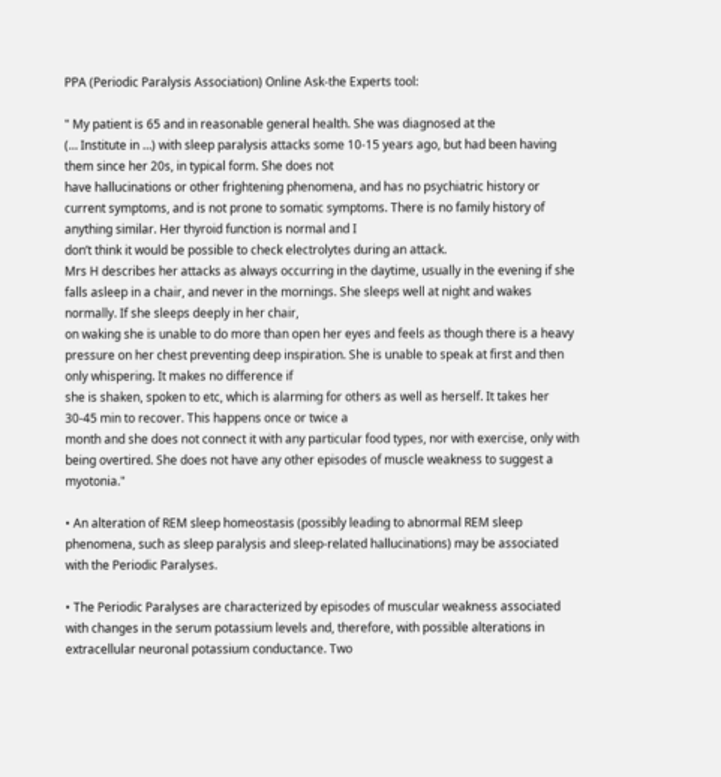PPA (Periodic Paralysis Association) Online Ask-the Experts tool:

" My patient is 65 and in reasonable general health. She was diagnosed at the
(… Institute in …) with sleep paralysis attacks some 10-15 years ago, but had been having them since her 20s, in typical form. She does not
have hallucinations or other frightening phenomena, and has no psychiatric history or current symptoms, and is not prone to somatic symptoms. There is no family history of anything similar. Her thyroid function is normal and I
don’t think it would be possible to check electrolytes during an attack.
Mrs H describes her attacks as always occurring in the daytime, usually in the evening if she falls asleep in a chair, and never in the mornings. She sleeps well at night and wakes normally. If she sleeps deeply in her chair,
on waking she is unable to do more than open her eyes and feels as though there is a heavy pressure on her chest preventing deep inspiration. She is unable to speak at first and then only whispering. It makes no difference if
she is shaken, spoken to etc, which is alarming for others as well as herself. It takes her 30-45 min to recover. This happens once or twice a
month and she does not connect it with any particular food types, nor with exercise, only with being overtired. She does not have any other episodes of muscle weakness to suggest a myotonia."

• An alteration of REM sleep homeostasis (possibly leading to abnormal REM sleep phenomena, such as sleep paralysis and sleep-related hallucinations) may be associated with the Periodic Paralyses.

• The Periodic Paralyses are characterized by episodes of muscular weakness associated with changes in the serum potassium levels and, therefore, with possible alterations in extracellular neuronal potassium conductance. Two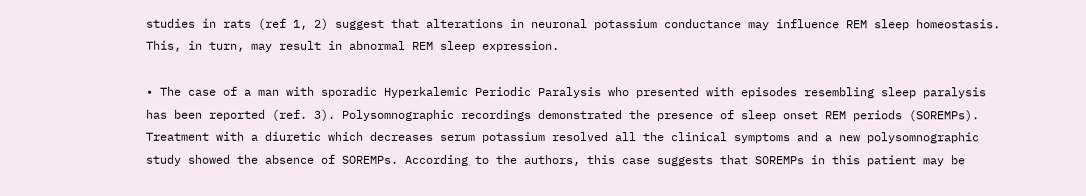studies in rats (ref 1, 2) suggest that alterations in neuronal potassium conductance may influence REM sleep homeostasis. This, in turn, may result in abnormal REM sleep expression.

• The case of a man with sporadic Hyperkalemic Periodic Paralysis who presented with episodes resembling sleep paralysis has been reported (ref. 3). Polysomnographic recordings demonstrated the presence of sleep onset REM periods (SOREMPs). Treatment with a diuretic which decreases serum potassium resolved all the clinical symptoms and a new polysomnographic study showed the absence of SOREMPs. According to the authors, this case suggests that SOREMPs in this patient may be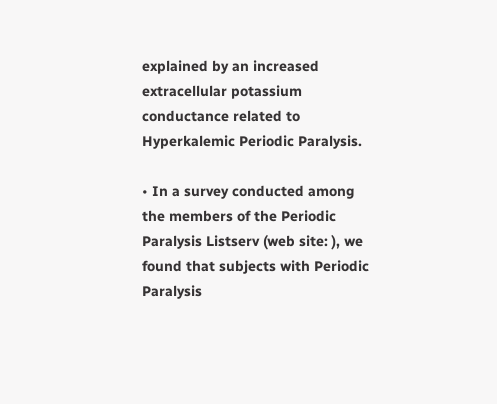explained by an increased extracellular potassium conductance related to Hyperkalemic Periodic Paralysis.

• In a survey conducted among the members of the Periodic Paralysis Listserv (web site: ), we found that subjects with Periodic Paralysis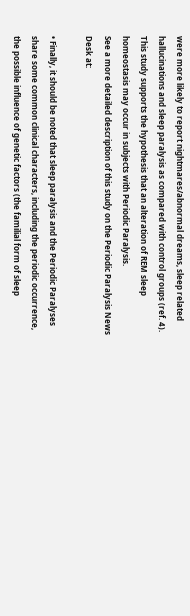were more likely to report nightmares/abnormal dreams, sleep related hallucinations and sleep paralysis as compared with control groups (ref. 4). This study supports the hypothesis that an alteration of REM sleep homeostasis may occur in subjects with Periodic Paralysis.
See a more detailed description of this study on the Periodic Paralysis News Desk at:

• Finally, it should be noted that sleep paralysis and the Periodic Paralyses share some common clinical characters, including the periodic occurrence, the possible influence of genetic factors (the familial form of sleep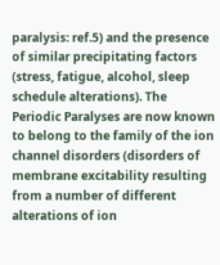paralysis: ref.5) and the presence of similar precipitating factors (stress, fatigue, alcohol, sleep schedule alterations). The Periodic Paralyses are now known to belong to the family of the ion channel disorders (disorders of membrane excitability resulting from a number of different alterations of ion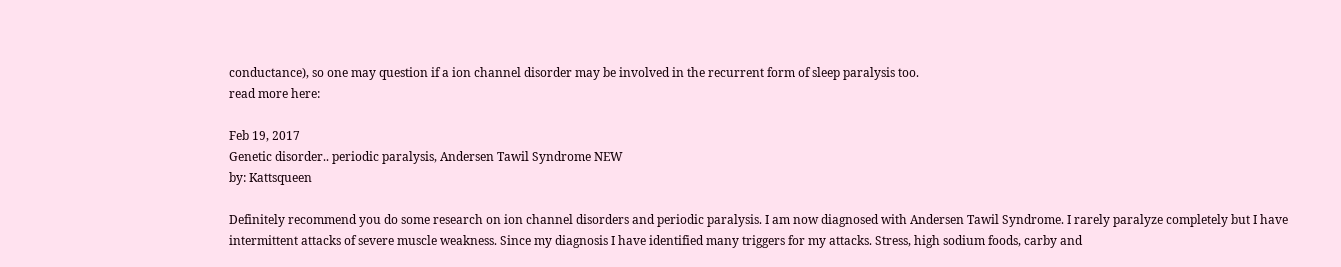conductance), so one may question if a ion channel disorder may be involved in the recurrent form of sleep paralysis too.
read more here:

Feb 19, 2017
Genetic disorder.. periodic paralysis, Andersen Tawil Syndrome NEW
by: Kattsqueen

Definitely recommend you do some research on ion channel disorders and periodic paralysis. I am now diagnosed with Andersen Tawil Syndrome. I rarely paralyze completely but I have intermittent attacks of severe muscle weakness. Since my diagnosis I have identified many triggers for my attacks. Stress, high sodium foods, carby and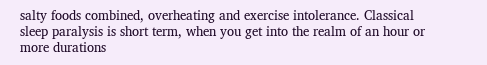salty foods combined, overheating and exercise intolerance. Classical sleep paralysis is short term, when you get into the realm of an hour or more durations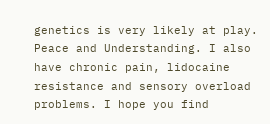genetics is very likely at play. Peace and Understanding. I also have chronic pain, lidocaine resistance and sensory overload problems. I hope you find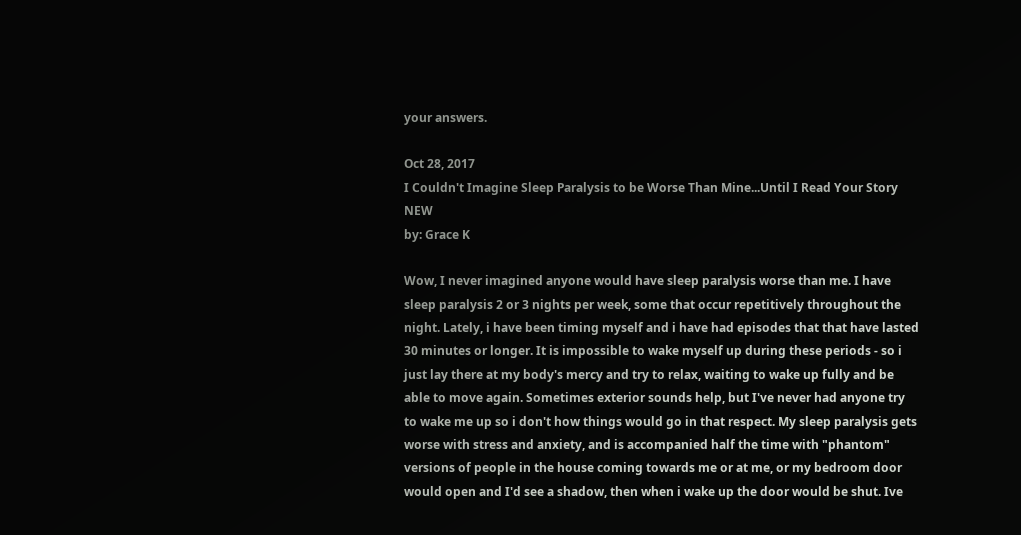your answers.

Oct 28, 2017
I Couldn't Imagine Sleep Paralysis to be Worse Than Mine...Until I Read Your Story NEW
by: Grace K

Wow, I never imagined anyone would have sleep paralysis worse than me. I have sleep paralysis 2 or 3 nights per week, some that occur repetitively throughout the night. Lately, i have been timing myself and i have had episodes that that have lasted 30 minutes or longer. It is impossible to wake myself up during these periods - so i just lay there at my body's mercy and try to relax, waiting to wake up fully and be able to move again. Sometimes exterior sounds help, but I've never had anyone try to wake me up so i don't how things would go in that respect. My sleep paralysis gets worse with stress and anxiety, and is accompanied half the time with "phantom" versions of people in the house coming towards me or at me, or my bedroom door would open and I'd see a shadow, then when i wake up the door would be shut. Ive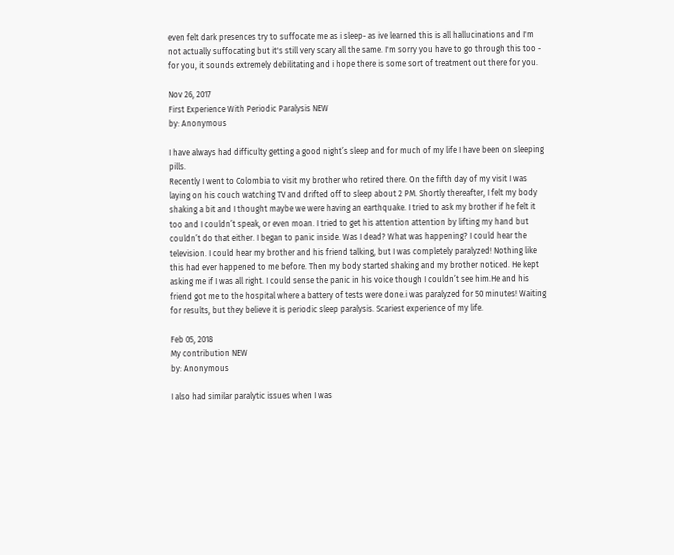even felt dark presences try to suffocate me as i sleep- as ive learned this is all hallucinations and I'm not actually suffocating but it's still very scary all the same. I'm sorry you have to go through this too - for you, it sounds extremely debilitating and i hope there is some sort of treatment out there for you.

Nov 26, 2017
First Experience With Periodic Paralysis NEW
by: Anonymous

I have always had difficulty getting a good night’s sleep and for much of my life I have been on sleeping pills.
Recently I went to Colombia to visit my brother who retired there. On the fifth day of my visit I was laying on his couch watching TV and drifted off to sleep about 2 PM. Shortly thereafter, I felt my body shaking a bit and I thought maybe we were having an earthquake. I tried to ask my brother if he felt it too and I couldn’t speak, or even moan. I tried to get his attention attention by lifting my hand but couldn’t do that either. I began to panic inside. Was I dead? What was happening? I could hear the television. I could hear my brother and his friend talking, but I was completely paralyzed! Nothing like this had ever happened to me before. Then my body started shaking and my brother noticed. He kept asking me if I was all right. I could sense the panic in his voice though I couldn’t see him.He and his friend got me to the hospital where a battery of tests were done.i was paralyzed for 50 minutes! Waiting for results, but they believe it is periodic sleep paralysis. Scariest experience of my life.

Feb 05, 2018
My contribution NEW
by: Anonymous

I also had similar paralytic issues when I was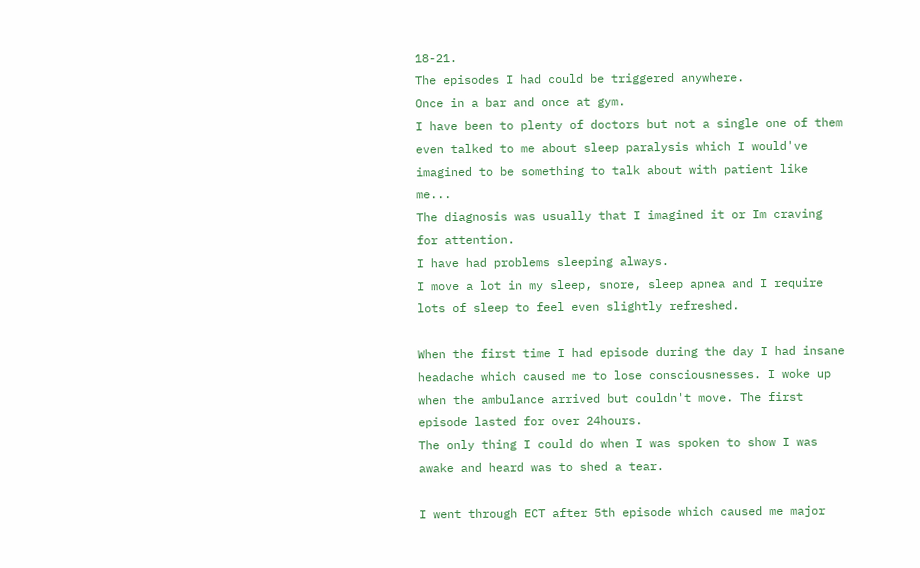18-21.
The episodes I had could be triggered anywhere.
Once in a bar and once at gym.
I have been to plenty of doctors but not a single one of them even talked to me about sleep paralysis which I would've imagined to be something to talk about with patient like me...
The diagnosis was usually that I imagined it or Im craving for attention.
I have had problems sleeping always.
I move a lot in my sleep, snore, sleep apnea and I require lots of sleep to feel even slightly refreshed.

When the first time I had episode during the day I had insane headache which caused me to lose consciousnesses. I woke up when the ambulance arrived but couldn't move. The first episode lasted for over 24hours.
The only thing I could do when I was spoken to show I was awake and heard was to shed a tear.

I went through ECT after 5th episode which caused me major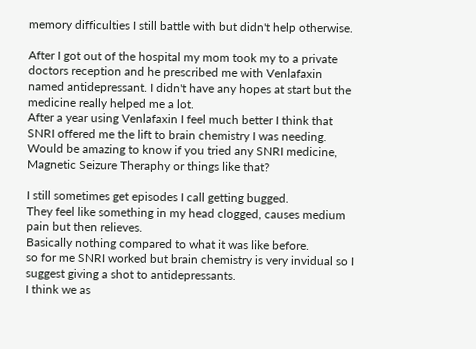memory difficulties I still battle with but didn't help otherwise.

After I got out of the hospital my mom took my to a private doctors reception and he prescribed me with Venlafaxin named antidepressant. I didn't have any hopes at start but the medicine really helped me a lot.
After a year using Venlafaxin I feel much better I think that SNRI offered me the lift to brain chemistry I was needing.
Would be amazing to know if you tried any SNRI medicine, Magnetic Seizure Theraphy or things like that?

I still sometimes get episodes I call getting bugged.
They feel like something in my head clogged, causes medium pain but then relieves.
Basically nothing compared to what it was like before.
so for me SNRI worked but brain chemistry is very invidual so I suggest giving a shot to antidepressants.
I think we as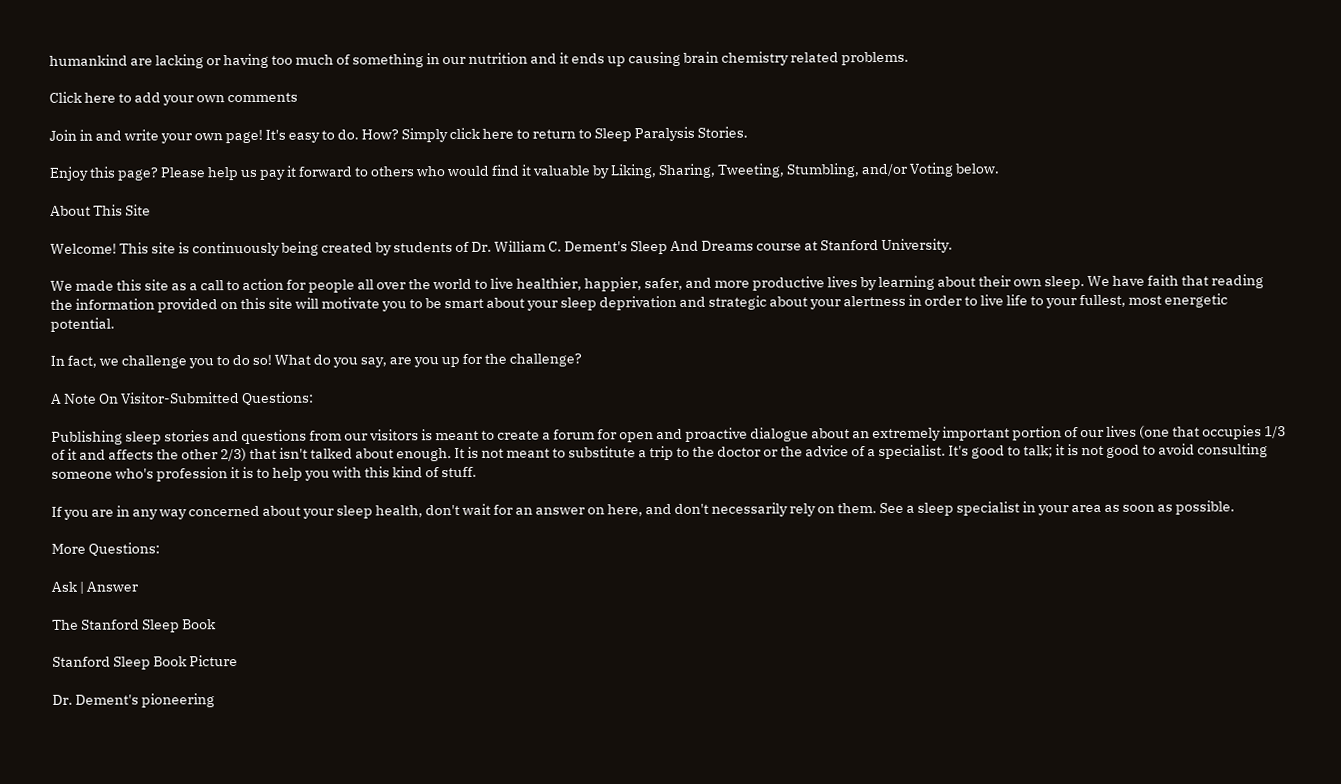humankind are lacking or having too much of something in our nutrition and it ends up causing brain chemistry related problems.

Click here to add your own comments

Join in and write your own page! It's easy to do. How? Simply click here to return to Sleep Paralysis Stories.

Enjoy this page? Please help us pay it forward to others who would find it valuable by Liking, Sharing, Tweeting, Stumbling, and/or Voting below.

About This Site

Welcome! This site is continuously being created by students of Dr. William C. Dement's Sleep And Dreams course at Stanford University.

We made this site as a call to action for people all over the world to live healthier, happier, safer, and more productive lives by learning about their own sleep. We have faith that reading the information provided on this site will motivate you to be smart about your sleep deprivation and strategic about your alertness in order to live life to your fullest, most energetic potential.

In fact, we challenge you to do so! What do you say, are you up for the challenge?

A Note On Visitor-Submitted Questions:

Publishing sleep stories and questions from our visitors is meant to create a forum for open and proactive dialogue about an extremely important portion of our lives (one that occupies 1/3 of it and affects the other 2/3) that isn't talked about enough. It is not meant to substitute a trip to the doctor or the advice of a specialist. It's good to talk; it is not good to avoid consulting someone who's profession it is to help you with this kind of stuff.

If you are in any way concerned about your sleep health, don't wait for an answer on here, and don't necessarily rely on them. See a sleep specialist in your area as soon as possible.

More Questions:

Ask | Answer

The Stanford Sleep Book

Stanford Sleep Book Picture

Dr. Dement's pioneering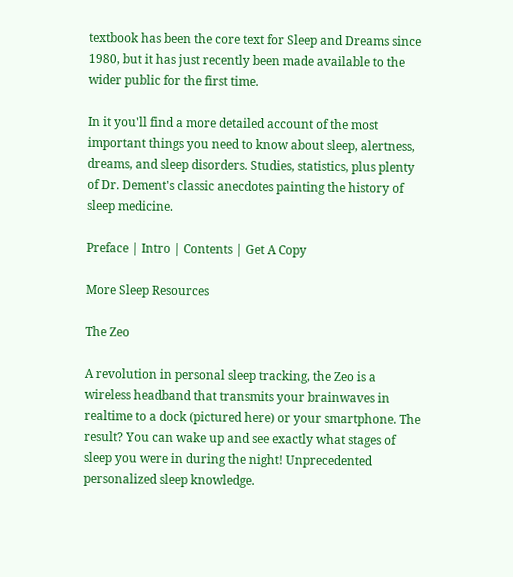textbook has been the core text for Sleep and Dreams since 1980, but it has just recently been made available to the wider public for the first time.

In it you'll find a more detailed account of the most important things you need to know about sleep, alertness, dreams, and sleep disorders. Studies, statistics, plus plenty of Dr. Dement's classic anecdotes painting the history of sleep medicine.

Preface | Intro | Contents | Get A Copy

More Sleep Resources

The Zeo

A revolution in personal sleep tracking, the Zeo is a wireless headband that transmits your brainwaves in realtime to a dock (pictured here) or your smartphone. The result? You can wake up and see exactly what stages of sleep you were in during the night! Unprecedented personalized sleep knowledge.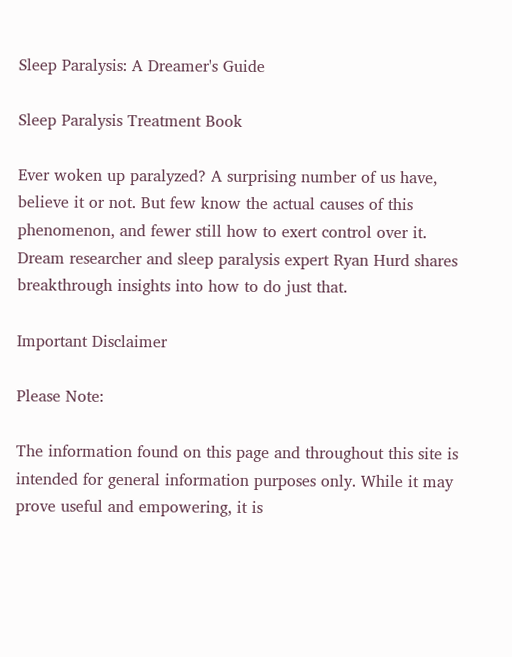Sleep Paralysis: A Dreamer's Guide

Sleep Paralysis Treatment Book

Ever woken up paralyzed? A surprising number of us have, believe it or not. But few know the actual causes of this phenomenon, and fewer still how to exert control over it. Dream researcher and sleep paralysis expert Ryan Hurd shares breakthrough insights into how to do just that.

Important Disclaimer

Please Note:

The information found on this page and throughout this site is intended for general information purposes only. While it may prove useful and empowering, it is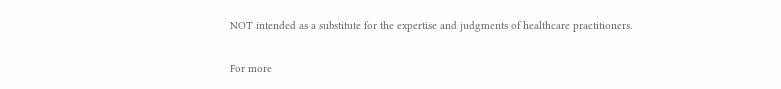NOT intended as a substitute for the expertise and judgments of healthcare practitioners.

For more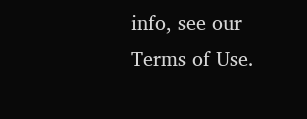info, see our
Terms of Use.